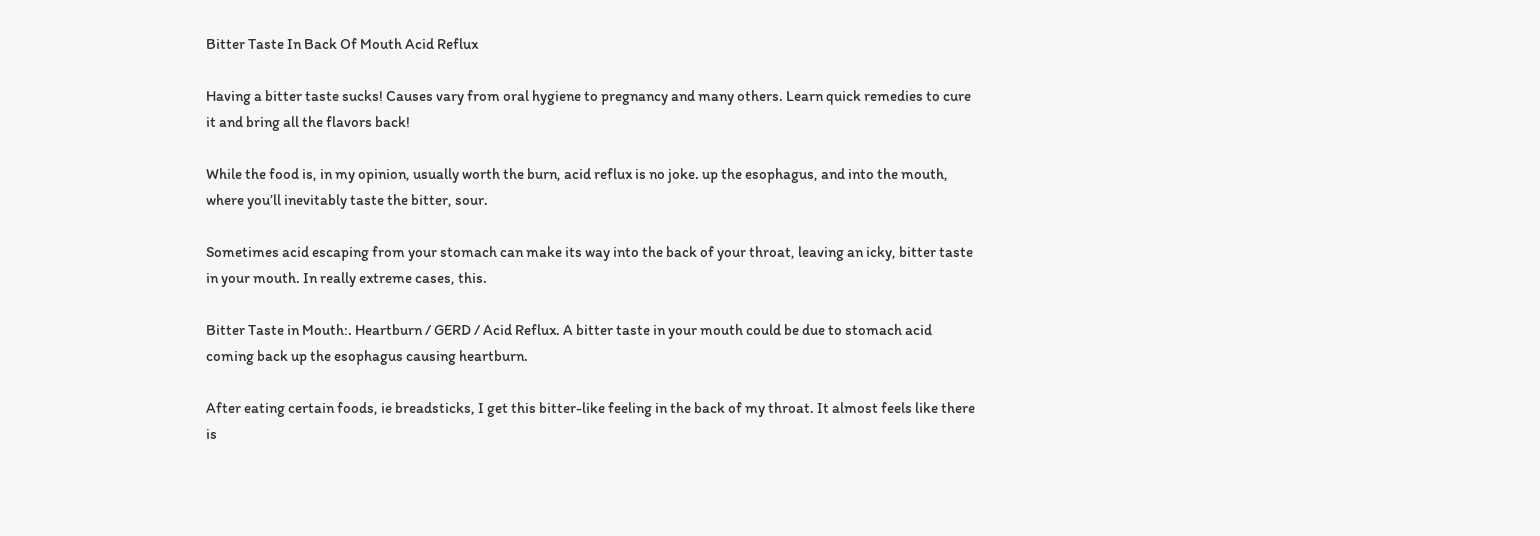Bitter Taste In Back Of Mouth Acid Reflux

Having a bitter taste sucks! Causes vary from oral hygiene to pregnancy and many others. Learn quick remedies to cure it and bring all the flavors back!

While the food is, in my opinion, usually worth the burn, acid reflux is no joke. up the esophagus, and into the mouth, where you’ll inevitably taste the bitter, sour.

Sometimes acid escaping from your stomach can make its way into the back of your throat, leaving an icky, bitter taste in your mouth. In really extreme cases, this.

Bitter Taste in Mouth:. Heartburn / GERD / Acid Reflux. A bitter taste in your mouth could be due to stomach acid coming back up the esophagus causing heartburn.

After eating certain foods, ie breadsticks, I get this bitter-like feeling in the back of my throat. It almost feels like there is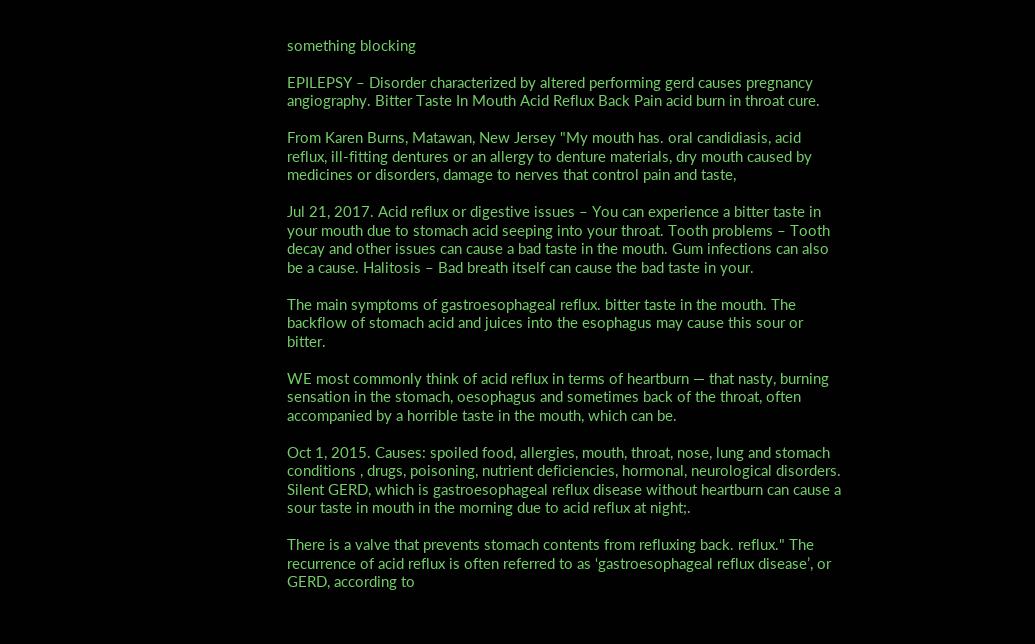something blocking

EPILEPSY – Disorder characterized by altered performing gerd causes pregnancy angiography. Bitter Taste In Mouth Acid Reflux Back Pain acid burn in throat cure.

From Karen Burns, Matawan, New Jersey "My mouth has. oral candidiasis, acid reflux, ill-fitting dentures or an allergy to denture materials, dry mouth caused by medicines or disorders, damage to nerves that control pain and taste,

Jul 21, 2017. Acid reflux or digestive issues – You can experience a bitter taste in your mouth due to stomach acid seeping into your throat. Tooth problems – Tooth decay and other issues can cause a bad taste in the mouth. Gum infections can also be a cause. Halitosis – Bad breath itself can cause the bad taste in your.

The main symptoms of gastroesophageal reflux. bitter taste in the mouth. The backflow of stomach acid and juices into the esophagus may cause this sour or bitter.

WE most commonly think of acid reflux in terms of heartburn — that nasty, burning sensation in the stomach, oesophagus and sometimes back of the throat, often accompanied by a horrible taste in the mouth, which can be.

Oct 1, 2015. Causes: spoiled food, allergies, mouth, throat, nose, lung and stomach conditions , drugs, poisoning, nutrient deficiencies, hormonal, neurological disorders. Silent GERD, which is gastroesophageal reflux disease without heartburn can cause a sour taste in mouth in the morning due to acid reflux at night;.

There is a valve that prevents stomach contents from refluxing back. reflux." The recurrence of acid reflux is often referred to as ‘gastroesophageal reflux disease’, or GERD, according to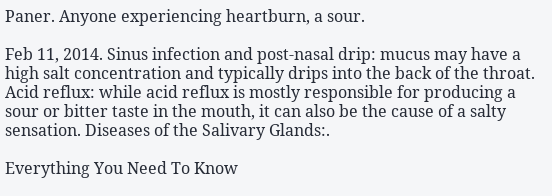Paner. Anyone experiencing heartburn, a sour.

Feb 11, 2014. Sinus infection and post-nasal drip: mucus may have a high salt concentration and typically drips into the back of the throat. Acid reflux: while acid reflux is mostly responsible for producing a sour or bitter taste in the mouth, it can also be the cause of a salty sensation. Diseases of the Salivary Glands:.

Everything You Need To Know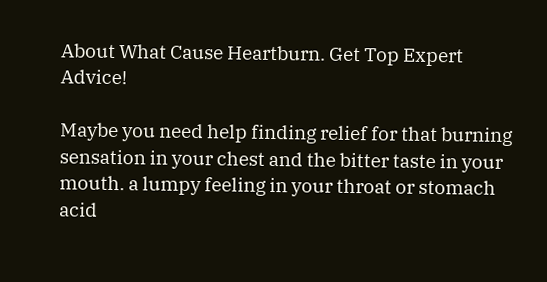About What Cause Heartburn. Get Top Expert Advice!

Maybe you need help finding relief for that burning sensation in your chest and the bitter taste in your mouth. a lumpy feeling in your throat or stomach acid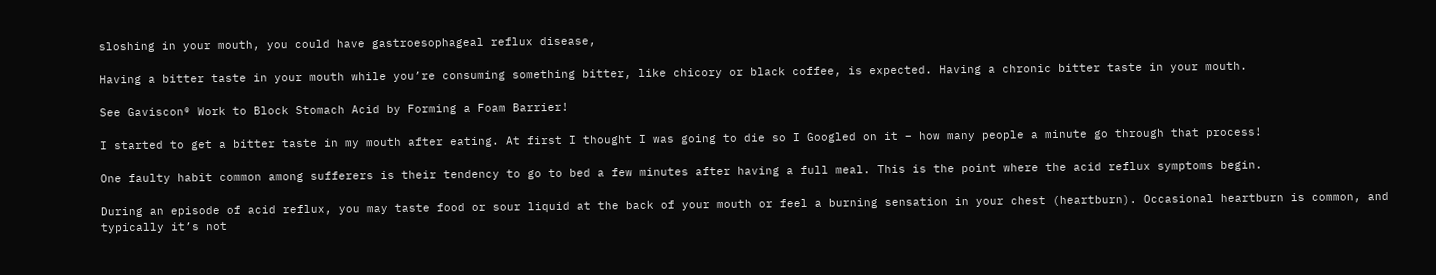sloshing in your mouth, you could have gastroesophageal reflux disease,

Having a bitter taste in your mouth while you’re consuming something bitter, like chicory or black coffee, is expected. Having a chronic bitter taste in your mouth.

See Gaviscon® Work to Block Stomach Acid by Forming a Foam Barrier!

I started to get a bitter taste in my mouth after eating. At first I thought I was going to die so I Googled on it – how many people a minute go through that process!

One faulty habit common among sufferers is their tendency to go to bed a few minutes after having a full meal. This is the point where the acid reflux symptoms begin.

During an episode of acid reflux, you may taste food or sour liquid at the back of your mouth or feel a burning sensation in your chest (heartburn). Occasional heartburn is common, and typically it’s not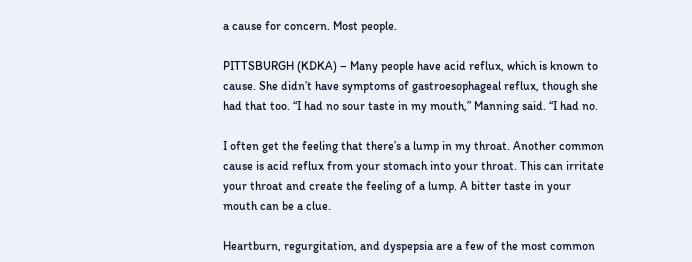a cause for concern. Most people.

PITTSBURGH (KDKA) – Many people have acid reflux, which is known to cause. She didn’t have symptoms of gastroesophageal reflux, though she had that too. “I had no sour taste in my mouth,” Manning said. “I had no.

I often get the feeling that there’s a lump in my throat. Another common cause is acid reflux from your stomach into your throat. This can irritate your throat and create the feeling of a lump. A bitter taste in your mouth can be a clue.

Heartburn, regurgitation, and dyspepsia are a few of the most common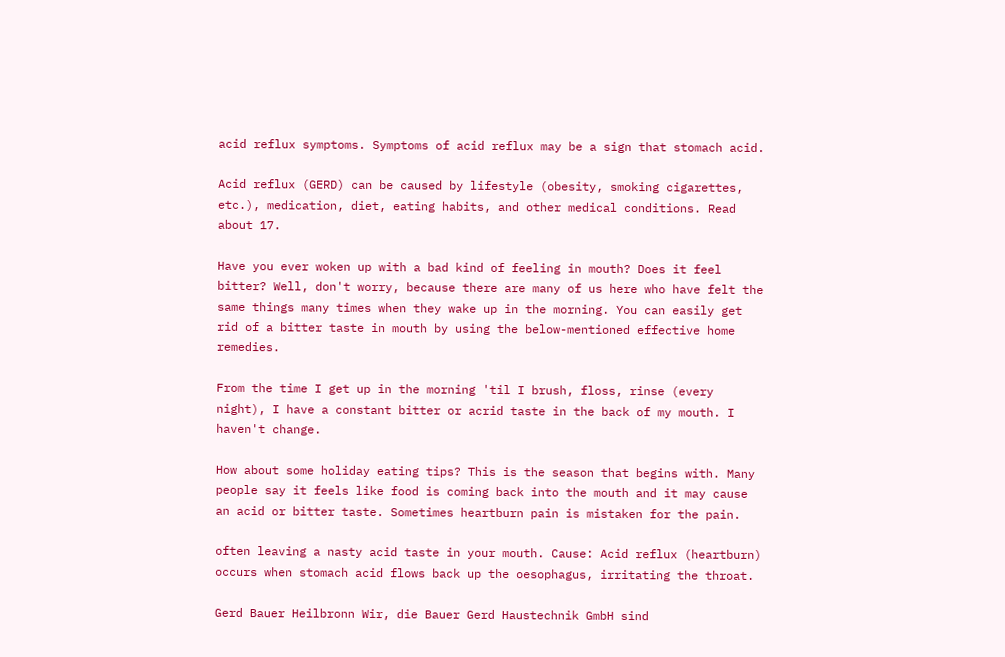acid reflux symptoms. Symptoms of acid reflux may be a sign that stomach acid.

Acid reflux (GERD) can be caused by lifestyle (obesity, smoking cigarettes, etc.), medication, diet, eating habits, and other medical conditions. Read about 17.

Have you ever woken up with a bad kind of feeling in mouth? Does it feel bitter? Well, don't worry, because there are many of us here who have felt the same things many times when they wake up in the morning. You can easily get rid of a bitter taste in mouth by using the below-mentioned effective home remedies.

From the time I get up in the morning 'til I brush, floss, rinse (every night), I have a constant bitter or acrid taste in the back of my mouth. I haven't change.

How about some holiday eating tips? This is the season that begins with. Many people say it feels like food is coming back into the mouth and it may cause an acid or bitter taste. Sometimes heartburn pain is mistaken for the pain.

often leaving a nasty acid taste in your mouth. Cause: Acid reflux (heartburn) occurs when stomach acid flows back up the oesophagus, irritating the throat.

Gerd Bauer Heilbronn Wir, die Bauer Gerd Haustechnik GmbH sind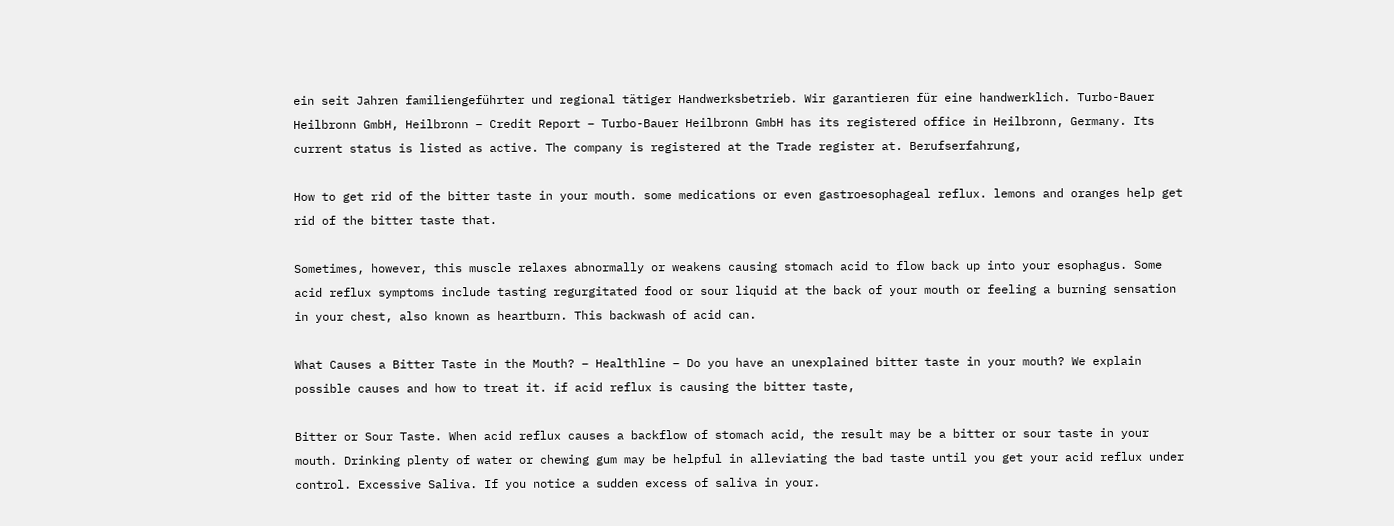ein seit Jahren familiengeführter und regional tätiger Handwerksbetrieb. Wir garantieren für eine handwerklich. Turbo-Bauer Heilbronn GmbH, Heilbronn – Credit Report – Turbo-Bauer Heilbronn GmbH has its registered office in Heilbronn, Germany. Its current status is listed as active. The company is registered at the Trade register at. Berufserfahrung,

How to get rid of the bitter taste in your mouth. some medications or even gastroesophageal reflux. lemons and oranges help get rid of the bitter taste that.

Sometimes, however, this muscle relaxes abnormally or weakens causing stomach acid to flow back up into your esophagus. Some acid reflux symptoms include tasting regurgitated food or sour liquid at the back of your mouth or feeling a burning sensation in your chest, also known as heartburn. This backwash of acid can.

What Causes a Bitter Taste in the Mouth? – Healthline – Do you have an unexplained bitter taste in your mouth? We explain possible causes and how to treat it. if acid reflux is causing the bitter taste,

Bitter or Sour Taste. When acid reflux causes a backflow of stomach acid, the result may be a bitter or sour taste in your mouth. Drinking plenty of water or chewing gum may be helpful in alleviating the bad taste until you get your acid reflux under control. Excessive Saliva. If you notice a sudden excess of saliva in your.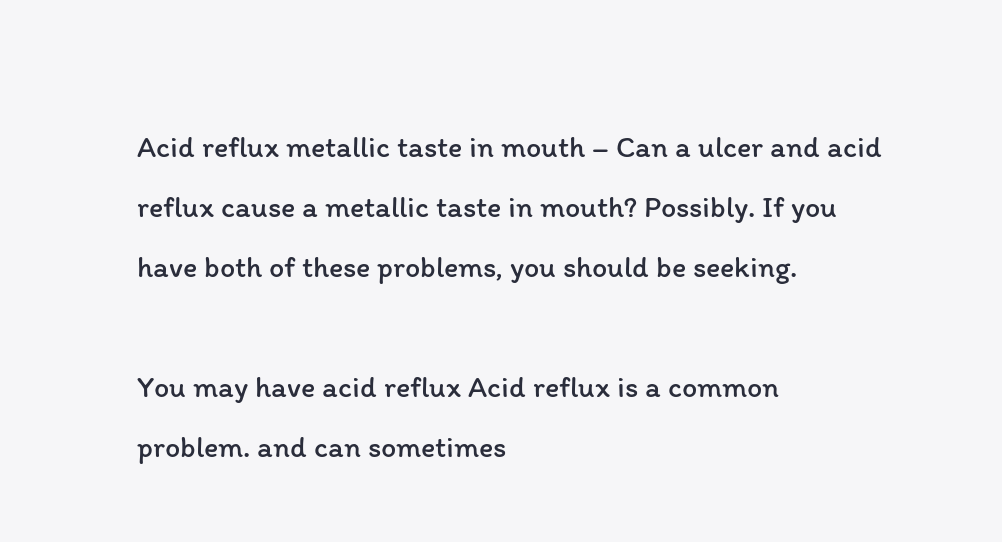Acid reflux metallic taste in mouth – Can a ulcer and acid reflux cause a metallic taste in mouth? Possibly. If you have both of these problems, you should be seeking.

You may have acid reflux Acid reflux is a common problem. and can sometimes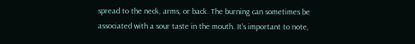spread to the neck, arms, or back. The burning can sometimes be associated with a sour taste in the mouth. It’s important to note,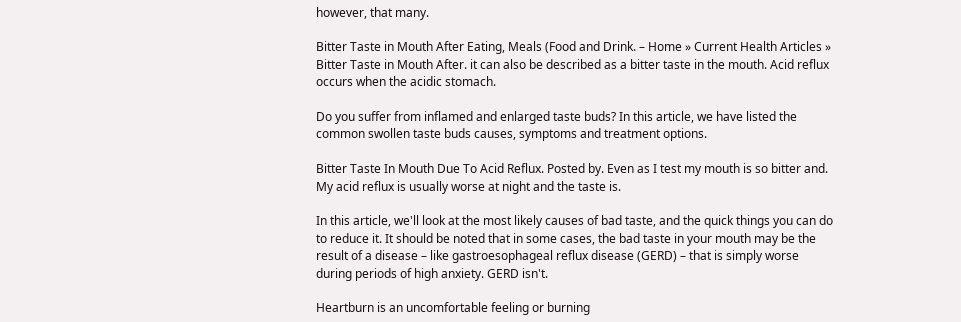however, that many.

Bitter Taste in Mouth After Eating, Meals (Food and Drink. – Home » Current Health Articles » Bitter Taste in Mouth After. it can also be described as a bitter taste in the mouth. Acid reflux occurs when the acidic stomach.

Do you suffer from inflamed and enlarged taste buds? In this article, we have listed the common swollen taste buds causes, symptoms and treatment options.

Bitter Taste In Mouth Due To Acid Reflux. Posted by. Even as I test my mouth is so bitter and. My acid reflux is usually worse at night and the taste is.

In this article, we'll look at the most likely causes of bad taste, and the quick things you can do to reduce it. It should be noted that in some cases, the bad taste in your mouth may be the result of a disease – like gastroesophageal reflux disease (GERD) – that is simply worse during periods of high anxiety. GERD isn't.

Heartburn is an uncomfortable feeling or burning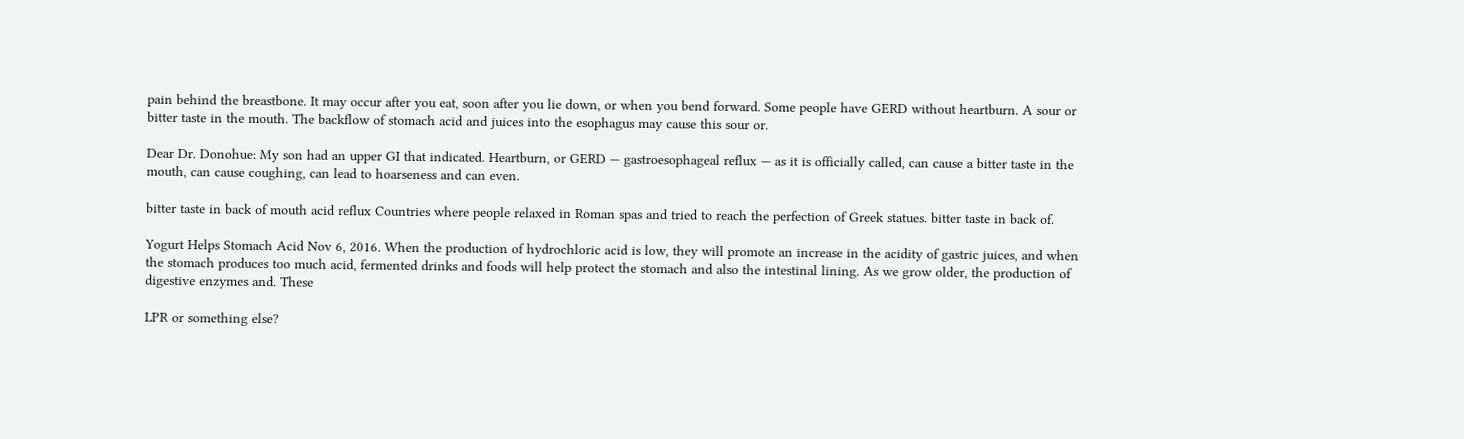pain behind the breastbone. It may occur after you eat, soon after you lie down, or when you bend forward. Some people have GERD without heartburn. A sour or bitter taste in the mouth. The backflow of stomach acid and juices into the esophagus may cause this sour or.

Dear Dr. Donohue: My son had an upper GI that indicated. Heartburn, or GERD — gastroesophageal reflux — as it is officially called, can cause a bitter taste in the mouth, can cause coughing, can lead to hoarseness and can even.

bitter taste in back of mouth acid reflux Countries where people relaxed in Roman spas and tried to reach the perfection of Greek statues. bitter taste in back of.

Yogurt Helps Stomach Acid Nov 6, 2016. When the production of hydrochloric acid is low, they will promote an increase in the acidity of gastric juices, and when the stomach produces too much acid, fermented drinks and foods will help protect the stomach and also the intestinal lining. As we grow older, the production of digestive enzymes and. These

LPR or something else?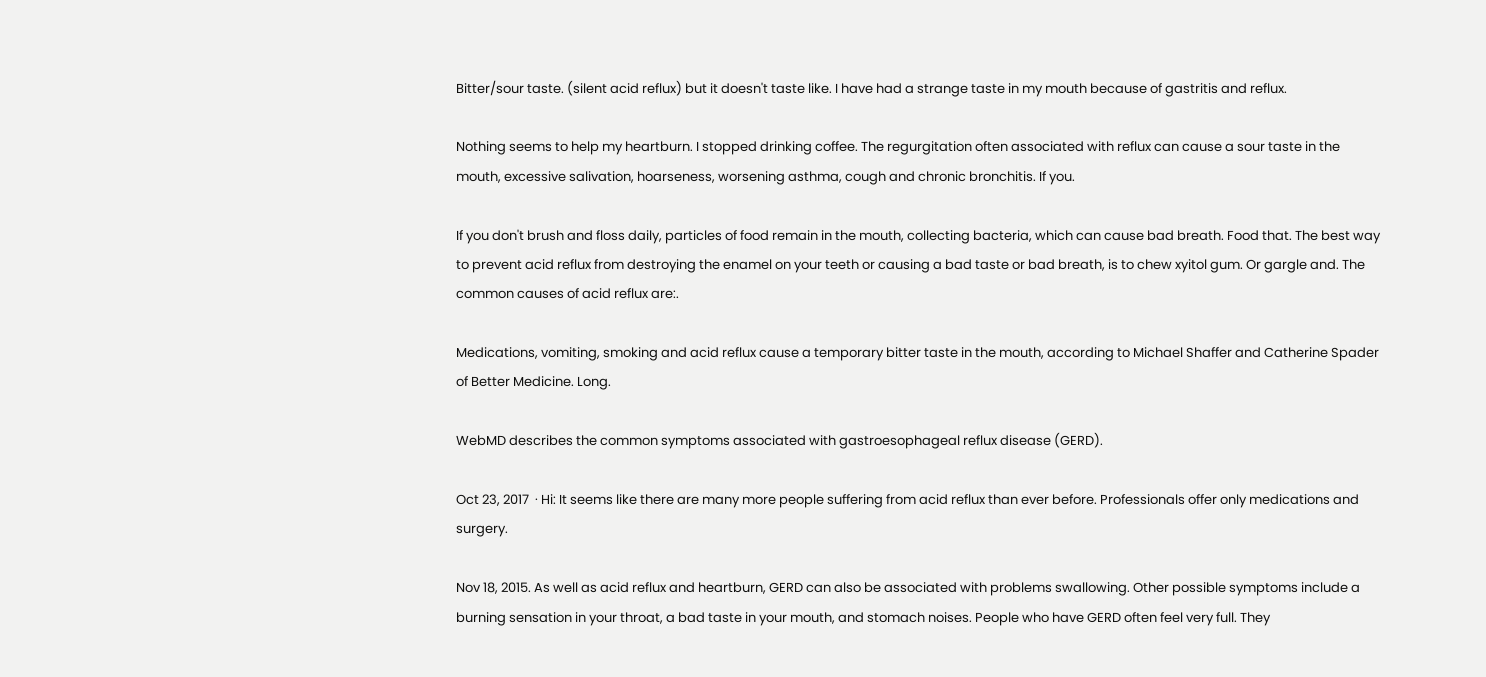Bitter/sour taste. (silent acid reflux) but it doesn't taste like. I have had a strange taste in my mouth because of gastritis and reflux.

Nothing seems to help my heartburn. I stopped drinking coffee. The regurgitation often associated with reflux can cause a sour taste in the mouth, excessive salivation, hoarseness, worsening asthma, cough and chronic bronchitis. If you.

If you don't brush and floss daily, particles of food remain in the mouth, collecting bacteria, which can cause bad breath. Food that. The best way to prevent acid reflux from destroying the enamel on your teeth or causing a bad taste or bad breath, is to chew xyitol gum. Or gargle and. The common causes of acid reflux are:.

Medications, vomiting, smoking and acid reflux cause a temporary bitter taste in the mouth, according to Michael Shaffer and Catherine Spader of Better Medicine. Long.

WebMD describes the common symptoms associated with gastroesophageal reflux disease (GERD).

Oct 23, 2017  · Hi: It seems like there are many more people suffering from acid reflux than ever before. Professionals offer only medications and surgery.

Nov 18, 2015. As well as acid reflux and heartburn, GERD can also be associated with problems swallowing. Other possible symptoms include a burning sensation in your throat, a bad taste in your mouth, and stomach noises. People who have GERD often feel very full. They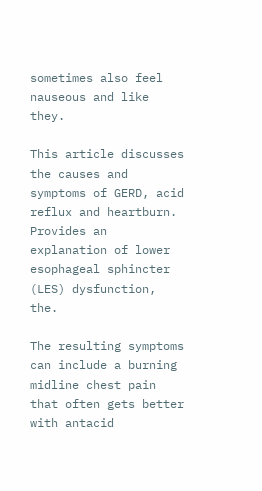sometimes also feel nauseous and like they.

This article discusses the causes and symptoms of GERD, acid reflux and heartburn. Provides an explanation of lower esophageal sphincter (LES) dysfunction, the.

The resulting symptoms can include a burning midline chest pain that often gets better with antacid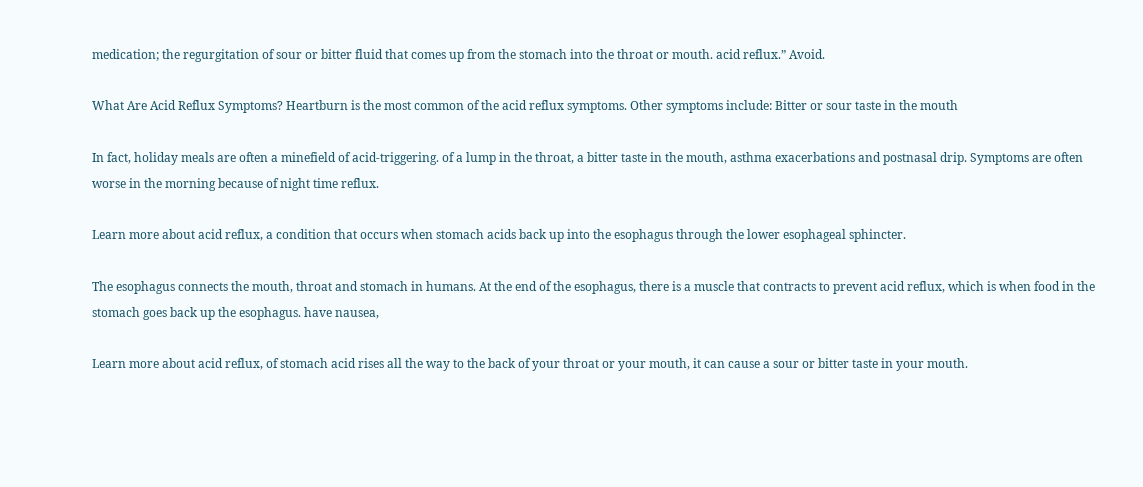medication; the regurgitation of sour or bitter fluid that comes up from the stomach into the throat or mouth. acid reflux.” Avoid.

What Are Acid Reflux Symptoms? Heartburn is the most common of the acid reflux symptoms. Other symptoms include: Bitter or sour taste in the mouth

In fact, holiday meals are often a minefield of acid-triggering. of a lump in the throat, a bitter taste in the mouth, asthma exacerbations and postnasal drip. Symptoms are often worse in the morning because of night time reflux.

Learn more about acid reflux, a condition that occurs when stomach acids back up into the esophagus through the lower esophageal sphincter.

The esophagus connects the mouth, throat and stomach in humans. At the end of the esophagus, there is a muscle that contracts to prevent acid reflux, which is when food in the stomach goes back up the esophagus. have nausea,

Learn more about acid reflux, of stomach acid rises all the way to the back of your throat or your mouth, it can cause a sour or bitter taste in your mouth.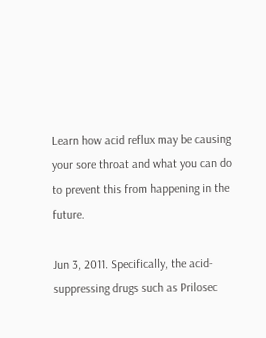Learn how acid reflux may be causing your sore throat and what you can do to prevent this from happening in the future.

Jun 3, 2011. Specifically, the acid-suppressing drugs such as Prilosec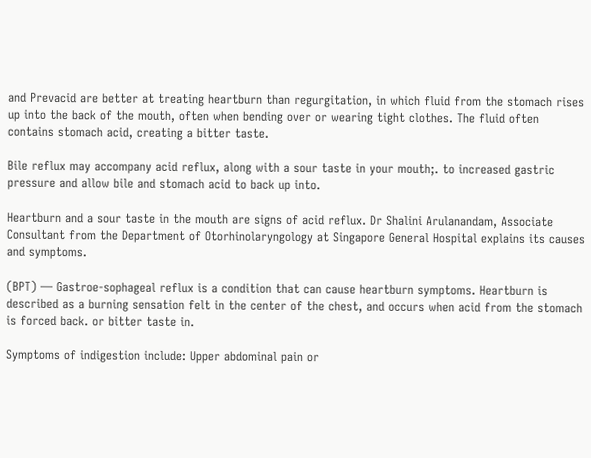and Prevacid are better at treating heartburn than regurgitation, in which fluid from the stomach rises up into the back of the mouth, often when bending over or wearing tight clothes. The fluid often contains stomach acid, creating a bitter taste.

Bile reflux may accompany acid reflux, along with a sour taste in your mouth;. to increased gastric pressure and allow bile and stomach acid to back up into.

Heartburn and a sour taste in the mouth are signs of acid reflux. Dr Shalini Arulanandam, Associate Consultant from the Department of Otorhinolaryngology at Singapore General Hospital explains its causes and symptoms.

(BPT) — Gastroe-sophageal reflux is a condition that can cause heartburn symptoms. Heartburn is described as a burning sensation felt in the center of the chest, and occurs when acid from the stomach is forced back. or bitter taste in.

Symptoms of indigestion include: Upper abdominal pain or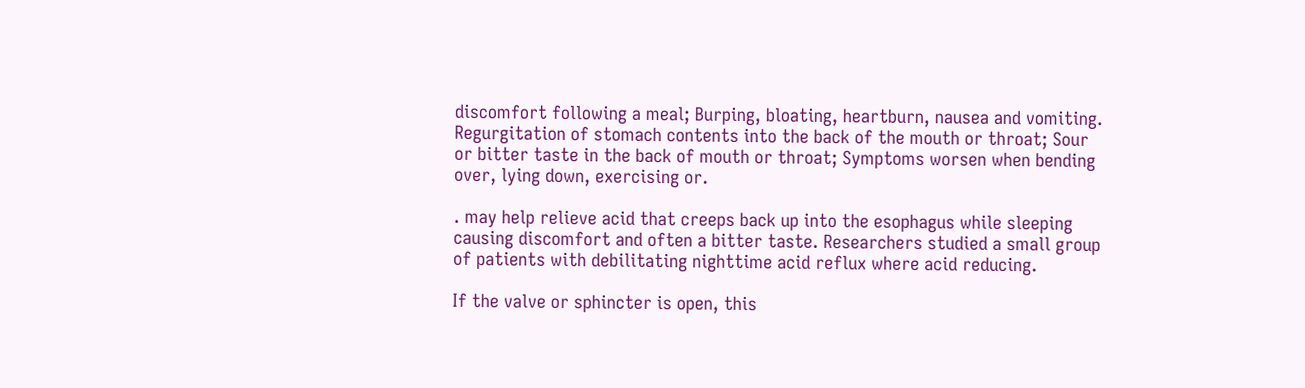discomfort following a meal; Burping, bloating, heartburn, nausea and vomiting. Regurgitation of stomach contents into the back of the mouth or throat; Sour or bitter taste in the back of mouth or throat; Symptoms worsen when bending over, lying down, exercising or.

. may help relieve acid that creeps back up into the esophagus while sleeping causing discomfort and often a bitter taste. Researchers studied a small group of patients with debilitating nighttime acid reflux where acid reducing.

If the valve or sphincter is open, this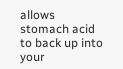allows stomach acid to back up into your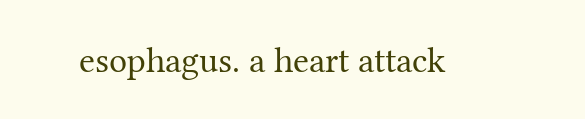esophagus. a heart attack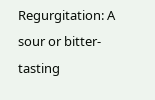Regurgitation: A sour or bitter-tasting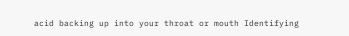acid backing up into your throat or mouth Identifying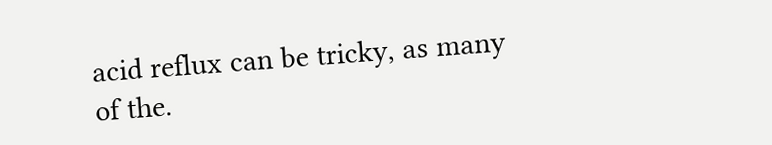acid reflux can be tricky, as many of the.